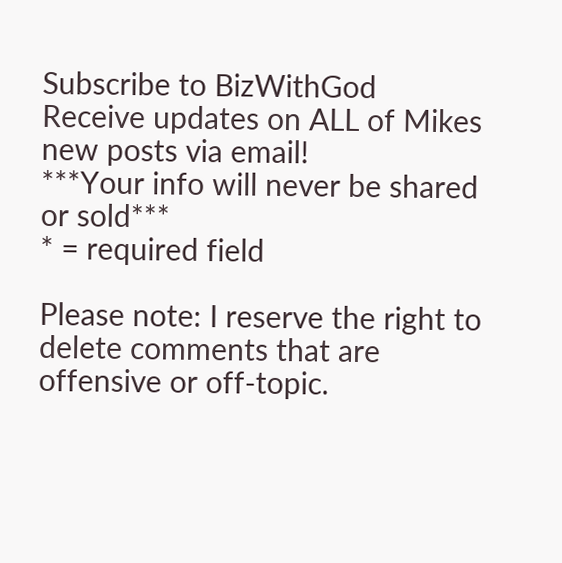Subscribe to BizWithGod
Receive updates on ALL of Mikes new posts via email!
***Your info will never be shared or sold***
* = required field

Please note: I reserve the right to delete comments that are offensive or off-topic.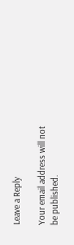Leave a Reply

Your email address will not be published.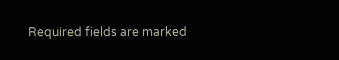Required fields are marked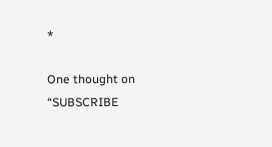*

One thought on “SUBSCRIBE